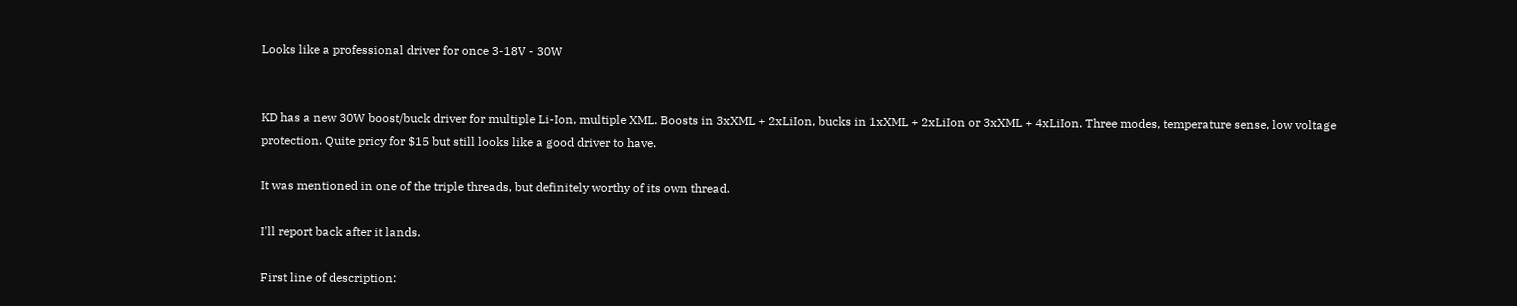Looks like a professional driver for once 3-18V - 30W


KD has a new 30W boost/buck driver for multiple Li-Ion, multiple XML. Boosts in 3xXML + 2xLiIon, bucks in 1xXML + 2xLiIon or 3xXML + 4xLiIon. Three modes, temperature sense, low voltage protection. Quite pricy for $15 but still looks like a good driver to have.

It was mentioned in one of the triple threads, but definitely worthy of its own thread.

I'll report back after it lands.

First line of description: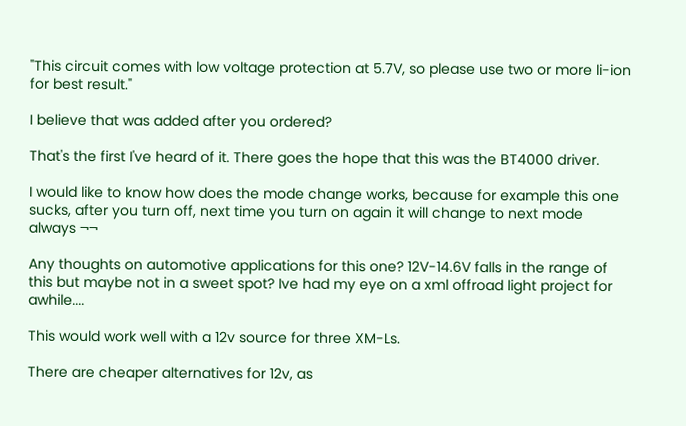"This circuit comes with low voltage protection at 5.7V, so please use two or more li-ion for best result."

I believe that was added after you ordered?

That's the first I've heard of it. There goes the hope that this was the BT4000 driver.

I would like to know how does the mode change works, because for example this one sucks, after you turn off, next time you turn on again it will change to next mode always ¬¬

Any thoughts on automotive applications for this one? 12V-14.6V falls in the range of this but maybe not in a sweet spot? Ive had my eye on a xml offroad light project for awhile....

This would work well with a 12v source for three XM-Ls.

There are cheaper alternatives for 12v, as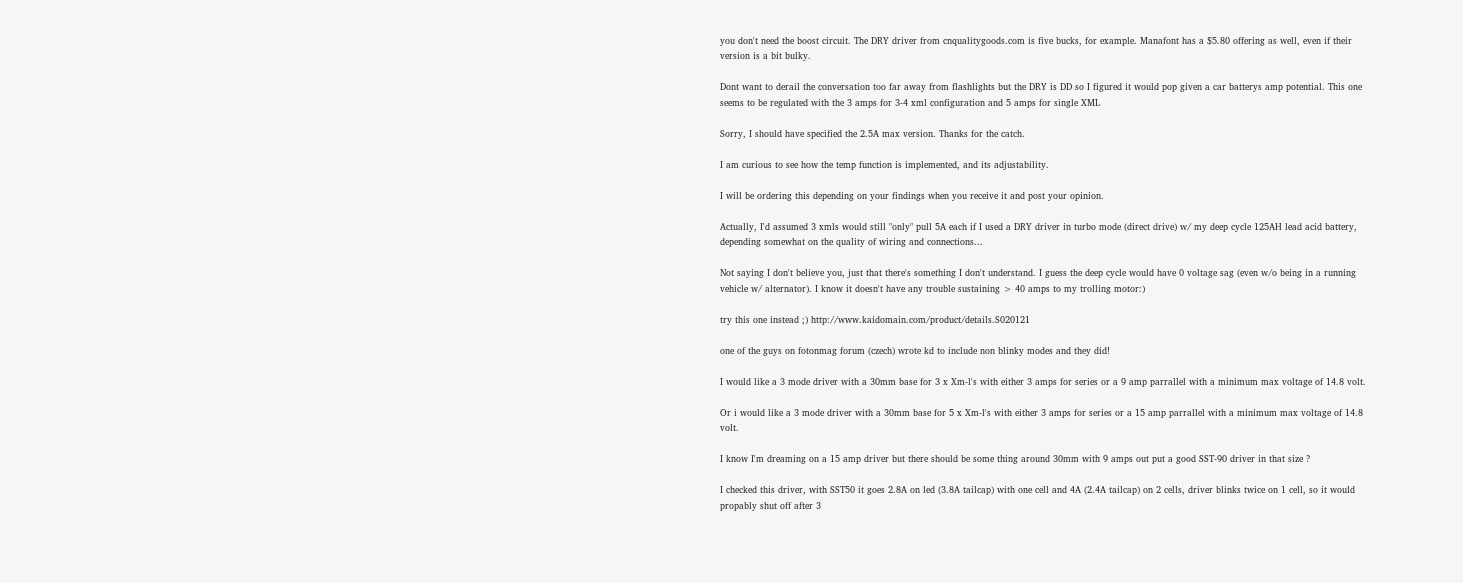you don't need the boost circuit. The DRY driver from cnqualitygoods.com is five bucks, for example. Manafont has a $5.80 offering as well, even if their version is a bit bulky.

Dont want to derail the conversation too far away from flashlights but the DRY is DD so I figured it would pop given a car batterys amp potential. This one seems to be regulated with the 3 amps for 3-4 xml configuration and 5 amps for single XML

Sorry, I should have specified the 2.5A max version. Thanks for the catch.

I am curious to see how the temp function is implemented, and its adjustability.

I will be ordering this depending on your findings when you receive it and post your opinion.

Actually, I'd assumed 3 xmls would still "only" pull 5A each if I used a DRY driver in turbo mode (direct drive) w/ my deep cycle 125AH lead acid battery, depending somewhat on the quality of wiring and connections...

Not saying I don't believe you, just that there's something I don't understand. I guess the deep cycle would have 0 voltage sag (even w/o being in a running vehicle w/ alternator). I know it doesn't have any trouble sustaining > 40 amps to my trolling motor:)

try this one instead ;) http://www.kaidomain.com/product/details.S020121

one of the guys on fotonmag forum (czech) wrote kd to include non blinky modes and they did!

I would like a 3 mode driver with a 30mm base for 3 x Xm-l's with either 3 amps for series or a 9 amp parrallel with a minimum max voltage of 14.8 volt.

Or i would like a 3 mode driver with a 30mm base for 5 x Xm-l's with either 3 amps for series or a 15 amp parrallel with a minimum max voltage of 14.8 volt.

I know I'm dreaming on a 15 amp driver but there should be some thing around 30mm with 9 amps out put a good SST-90 driver in that size ?

I checked this driver, with SST50 it goes 2.8A on led (3.8A tailcap) with one cell and 4A (2.4A tailcap) on 2 cells, driver blinks twice on 1 cell, so it would propably shut off after 3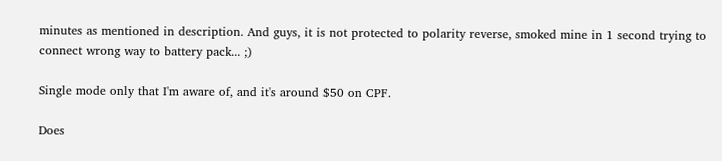minutes as mentioned in description. And guys, it is not protected to polarity reverse, smoked mine in 1 second trying to connect wrong way to battery pack... ;)

Single mode only that I'm aware of, and it's around $50 on CPF.

Does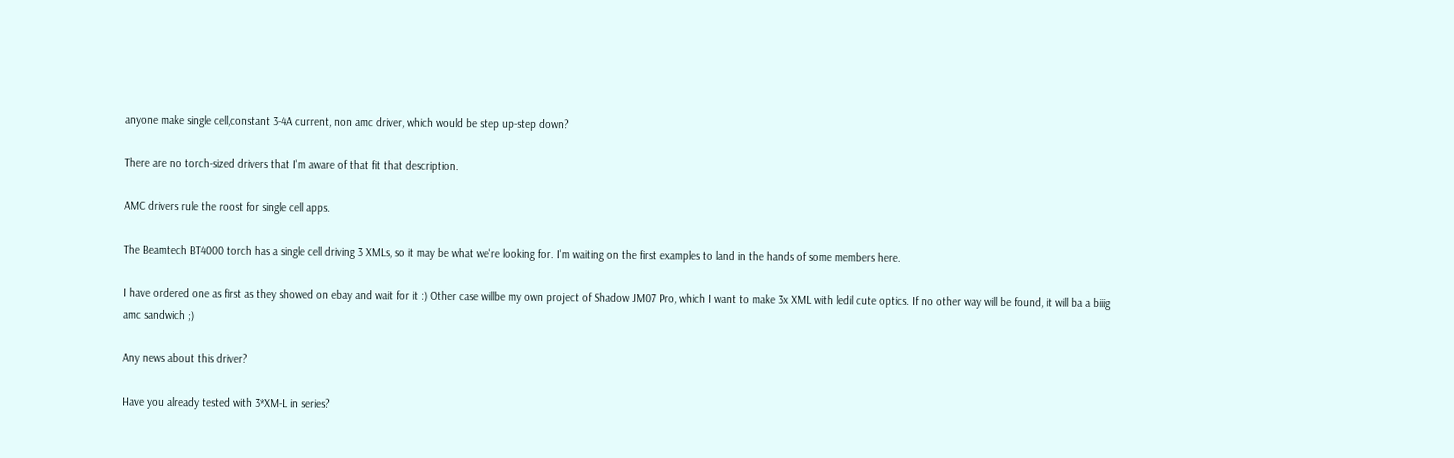anyone make single cell,constant 3-4A current, non amc driver, which would be step up-step down?

There are no torch-sized drivers that I'm aware of that fit that description.

AMC drivers rule the roost for single cell apps.

The Beamtech BT4000 torch has a single cell driving 3 XMLs, so it may be what we're looking for. I'm waiting on the first examples to land in the hands of some members here.

I have ordered one as first as they showed on ebay and wait for it :) Other case willbe my own project of Shadow JM07 Pro, which I want to make 3x XML with ledil cute optics. If no other way will be found, it will ba a biiig amc sandwich ;)

Any news about this driver?

Have you already tested with 3*XM-L in series?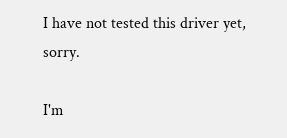I have not tested this driver yet, sorry.

I'm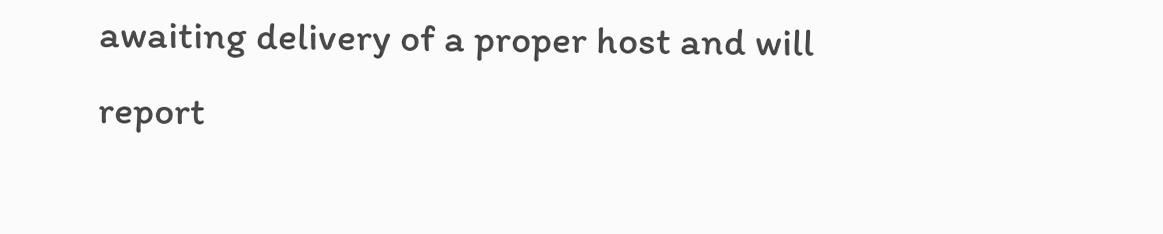awaiting delivery of a proper host and will report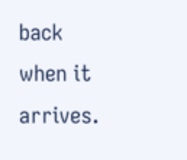back when it arrives.